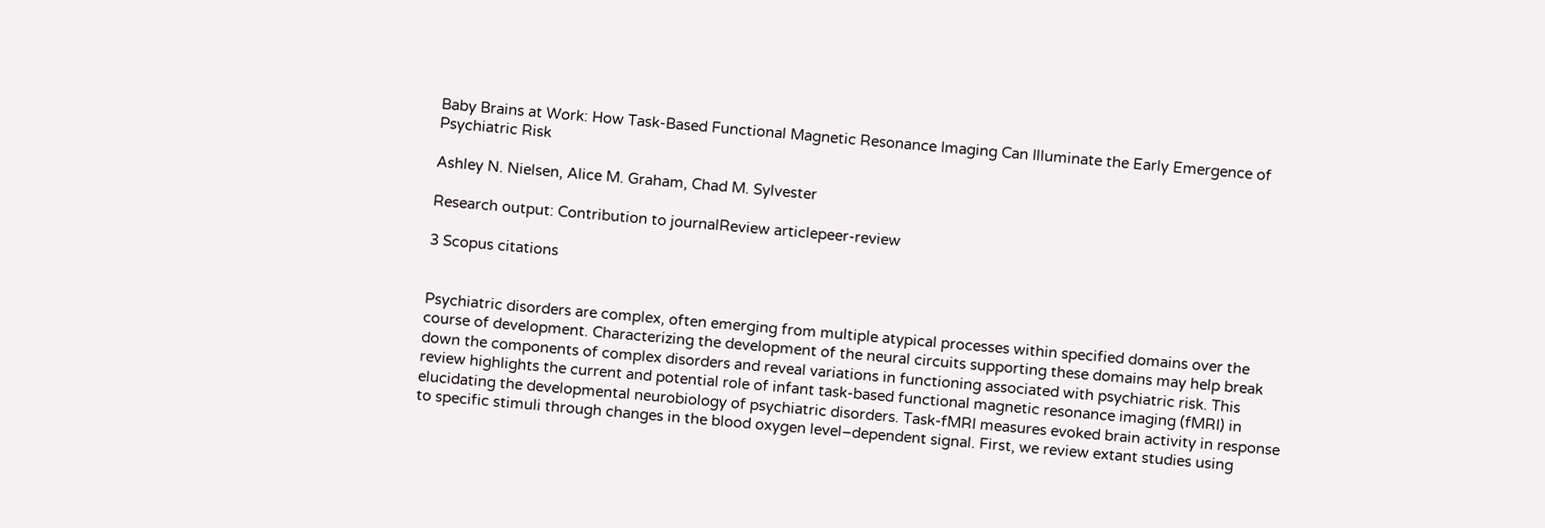Baby Brains at Work: How Task-Based Functional Magnetic Resonance Imaging Can Illuminate the Early Emergence of Psychiatric Risk

Ashley N. Nielsen, Alice M. Graham, Chad M. Sylvester

Research output: Contribution to journalReview articlepeer-review

3 Scopus citations


Psychiatric disorders are complex, often emerging from multiple atypical processes within specified domains over the course of development. Characterizing the development of the neural circuits supporting these domains may help break down the components of complex disorders and reveal variations in functioning associated with psychiatric risk. This review highlights the current and potential role of infant task-based functional magnetic resonance imaging (fMRI) in elucidating the developmental neurobiology of psychiatric disorders. Task-fMRI measures evoked brain activity in response to specific stimuli through changes in the blood oxygen level–dependent signal. First, we review extant studies using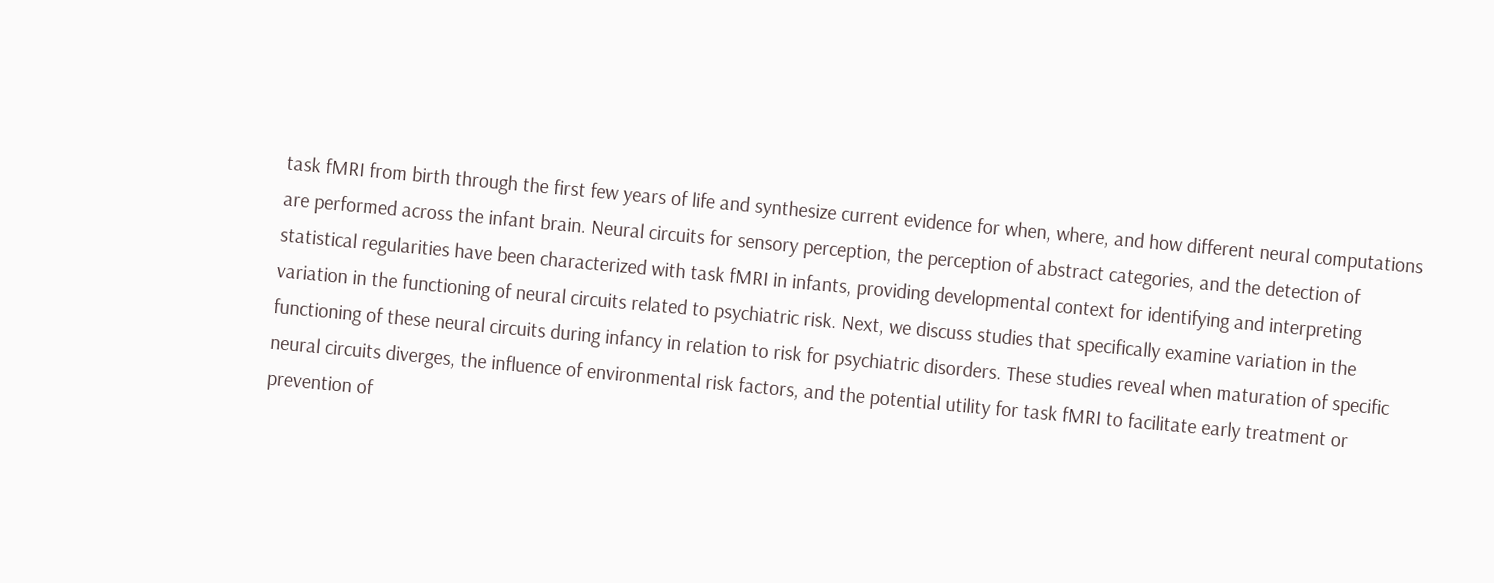task fMRI from birth through the first few years of life and synthesize current evidence for when, where, and how different neural computations are performed across the infant brain. Neural circuits for sensory perception, the perception of abstract categories, and the detection of statistical regularities have been characterized with task fMRI in infants, providing developmental context for identifying and interpreting variation in the functioning of neural circuits related to psychiatric risk. Next, we discuss studies that specifically examine variation in the functioning of these neural circuits during infancy in relation to risk for psychiatric disorders. These studies reveal when maturation of specific neural circuits diverges, the influence of environmental risk factors, and the potential utility for task fMRI to facilitate early treatment or prevention of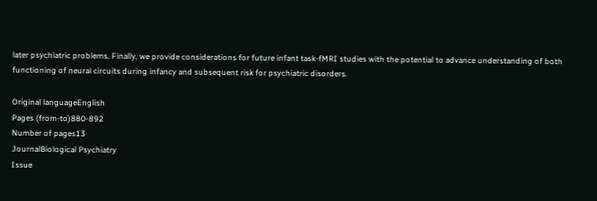later psychiatric problems. Finally, we provide considerations for future infant task-fMRI studies with the potential to advance understanding of both functioning of neural circuits during infancy and subsequent risk for psychiatric disorders.

Original languageEnglish
Pages (from-to)880-892
Number of pages13
JournalBiological Psychiatry
Issue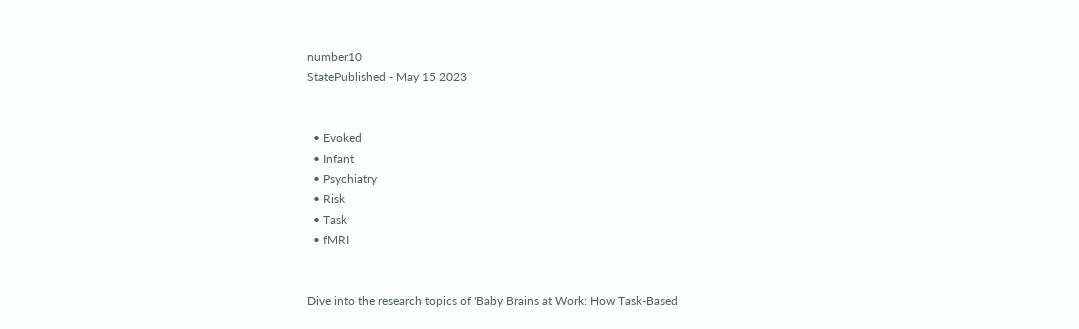number10
StatePublished - May 15 2023


  • Evoked
  • Infant
  • Psychiatry
  • Risk
  • Task
  • fMRI


Dive into the research topics of 'Baby Brains at Work: How Task-Based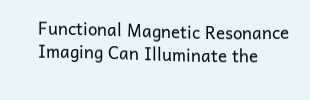Functional Magnetic Resonance Imaging Can Illuminate the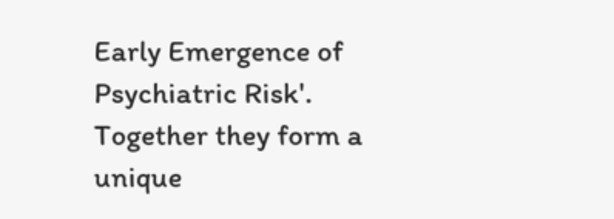Early Emergence of Psychiatric Risk'. Together they form a unique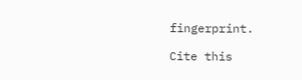fingerprint.

Cite this